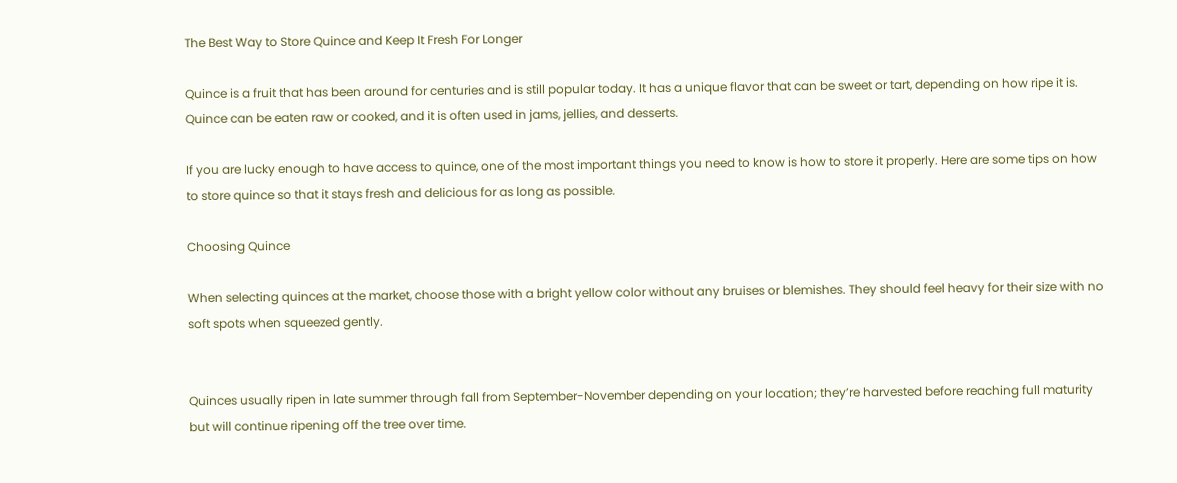The Best Way to Store Quince and Keep It Fresh For Longer

Quince is a fruit that has been around for centuries and is still popular today. It has a unique flavor that can be sweet or tart, depending on how ripe it is. Quince can be eaten raw or cooked, and it is often used in jams, jellies, and desserts.

If you are lucky enough to have access to quince, one of the most important things you need to know is how to store it properly. Here are some tips on how to store quince so that it stays fresh and delicious for as long as possible.

Choosing Quince

When selecting quinces at the market, choose those with a bright yellow color without any bruises or blemishes. They should feel heavy for their size with no soft spots when squeezed gently.


Quinces usually ripen in late summer through fall from September-November depending on your location; they’re harvested before reaching full maturity but will continue ripening off the tree over time.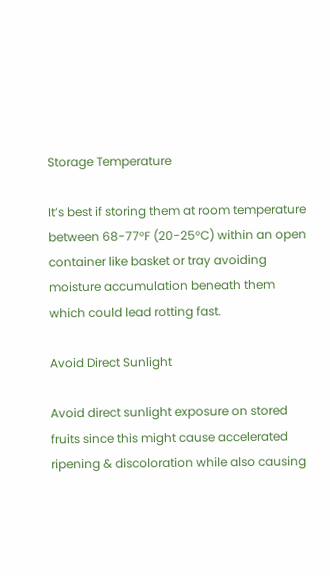Storage Temperature

It’s best if storing them at room temperature between 68-77°F (20-25°C) within an open container like basket or tray avoiding moisture accumulation beneath them which could lead rotting fast.

Avoid Direct Sunlight

Avoid direct sunlight exposure on stored fruits since this might cause accelerated ripening & discoloration while also causing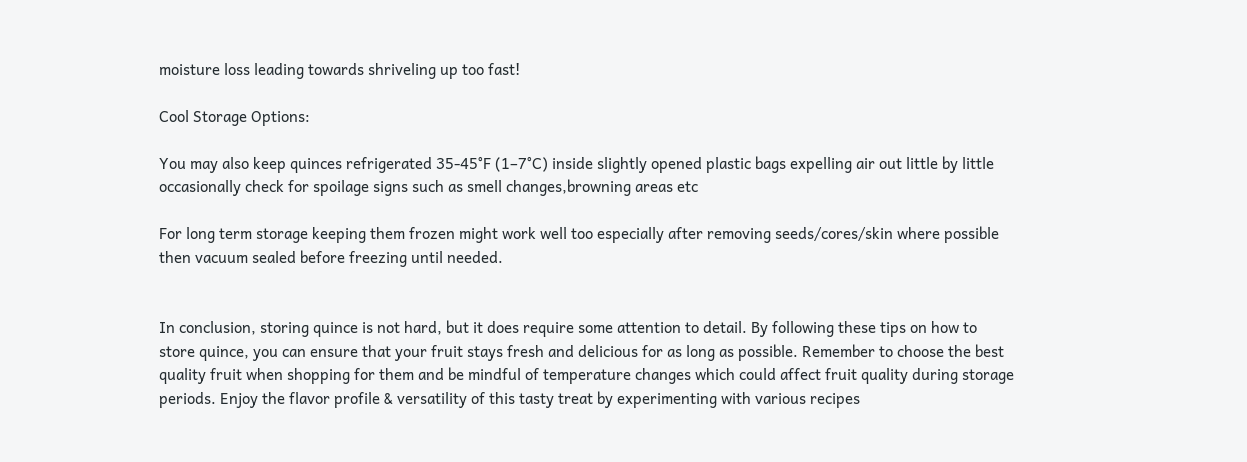moisture loss leading towards shriveling up too fast!

Cool Storage Options:

You may also keep quinces refrigerated 35-45°F (1–7°C) inside slightly opened plastic bags expelling air out little by little occasionally check for spoilage signs such as smell changes,browning areas etc

For long term storage keeping them frozen might work well too especially after removing seeds/cores/skin where possible then vacuum sealed before freezing until needed.


In conclusion, storing quince is not hard, but it does require some attention to detail. By following these tips on how to store quince, you can ensure that your fruit stays fresh and delicious for as long as possible. Remember to choose the best quality fruit when shopping for them and be mindful of temperature changes which could affect fruit quality during storage periods. Enjoy the flavor profile & versatility of this tasty treat by experimenting with various recipes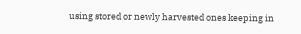using stored or newly harvested ones keeping in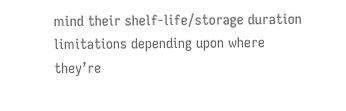mind their shelf-life/storage duration limitations depending upon where they’re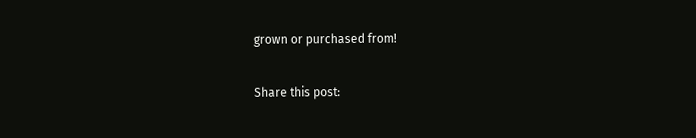grown or purchased from!

Share this post: